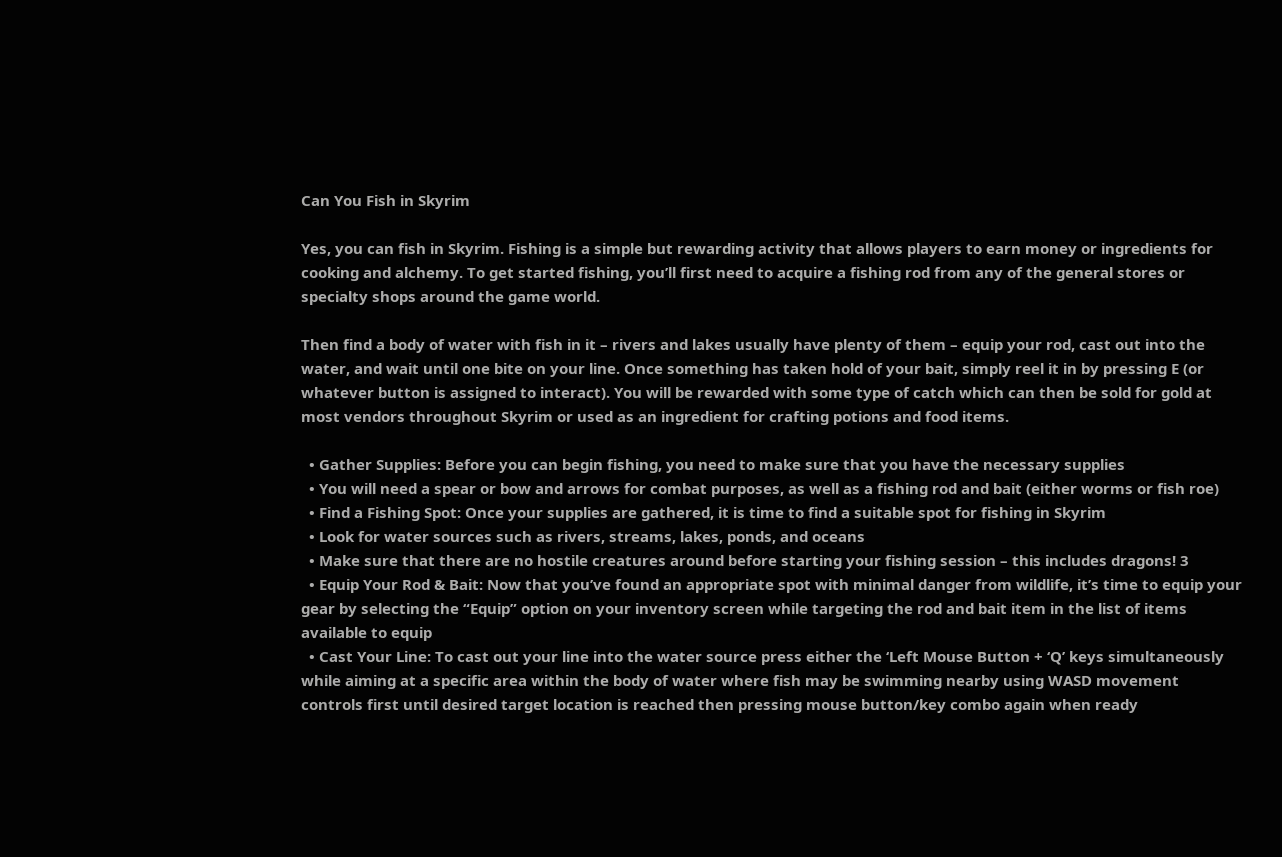Can You Fish in Skyrim

Yes, you can fish in Skyrim. Fishing is a simple but rewarding activity that allows players to earn money or ingredients for cooking and alchemy. To get started fishing, you’ll first need to acquire a fishing rod from any of the general stores or specialty shops around the game world.

Then find a body of water with fish in it – rivers and lakes usually have plenty of them – equip your rod, cast out into the water, and wait until one bite on your line. Once something has taken hold of your bait, simply reel it in by pressing E (or whatever button is assigned to interact). You will be rewarded with some type of catch which can then be sold for gold at most vendors throughout Skyrim or used as an ingredient for crafting potions and food items.

  • Gather Supplies: Before you can begin fishing, you need to make sure that you have the necessary supplies
  • You will need a spear or bow and arrows for combat purposes, as well as a fishing rod and bait (either worms or fish roe)
  • Find a Fishing Spot: Once your supplies are gathered, it is time to find a suitable spot for fishing in Skyrim
  • Look for water sources such as rivers, streams, lakes, ponds, and oceans
  • Make sure that there are no hostile creatures around before starting your fishing session – this includes dragons! 3
  • Equip Your Rod & Bait: Now that you’ve found an appropriate spot with minimal danger from wildlife, it’s time to equip your gear by selecting the “Equip” option on your inventory screen while targeting the rod and bait item in the list of items available to equip
  • Cast Your Line: To cast out your line into the water source press either the ‘Left Mouse Button + ‘Q’ keys simultaneously while aiming at a specific area within the body of water where fish may be swimming nearby using WASD movement controls first until desired target location is reached then pressing mouse button/key combo again when ready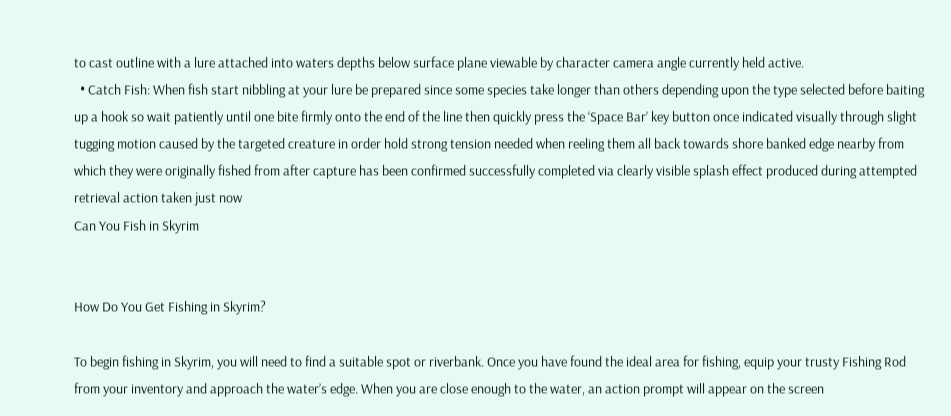to cast outline with a lure attached into waters depths below surface plane viewable by character camera angle currently held active.
  • Catch Fish: When fish start nibbling at your lure be prepared since some species take longer than others depending upon the type selected before baiting up a hook so wait patiently until one bite firmly onto the end of the line then quickly press the ‘Space Bar’ key button once indicated visually through slight tugging motion caused by the targeted creature in order hold strong tension needed when reeling them all back towards shore banked edge nearby from which they were originally fished from after capture has been confirmed successfully completed via clearly visible splash effect produced during attempted retrieval action taken just now
Can You Fish in Skyrim


How Do You Get Fishing in Skyrim?

To begin fishing in Skyrim, you will need to find a suitable spot or riverbank. Once you have found the ideal area for fishing, equip your trusty Fishing Rod from your inventory and approach the water’s edge. When you are close enough to the water, an action prompt will appear on the screen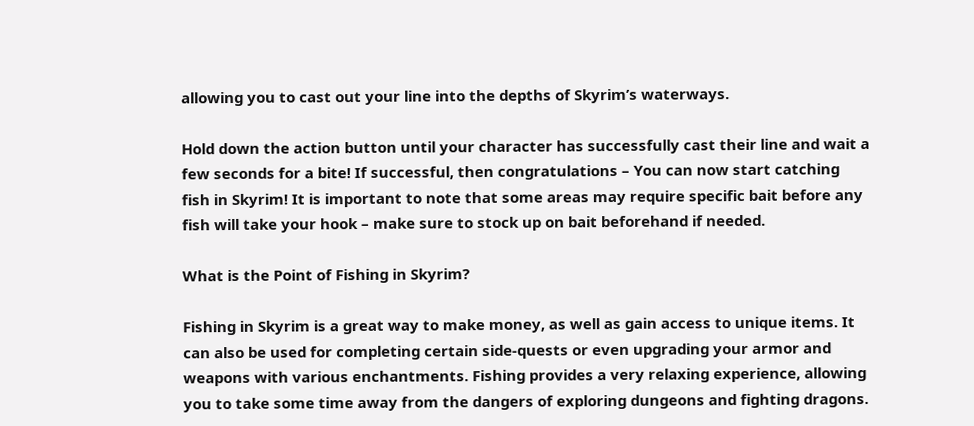allowing you to cast out your line into the depths of Skyrim’s waterways.

Hold down the action button until your character has successfully cast their line and wait a few seconds for a bite! If successful, then congratulations – You can now start catching fish in Skyrim! It is important to note that some areas may require specific bait before any fish will take your hook – make sure to stock up on bait beforehand if needed.

What is the Point of Fishing in Skyrim?

Fishing in Skyrim is a great way to make money, as well as gain access to unique items. It can also be used for completing certain side-quests or even upgrading your armor and weapons with various enchantments. Fishing provides a very relaxing experience, allowing you to take some time away from the dangers of exploring dungeons and fighting dragons.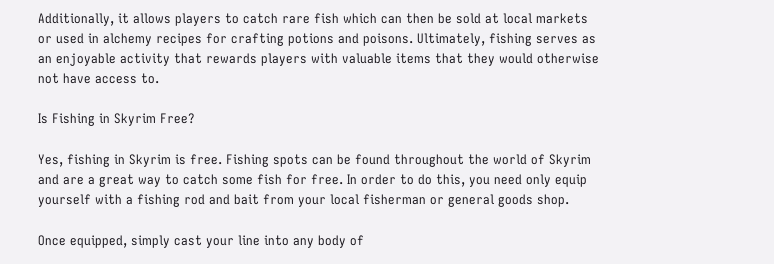Additionally, it allows players to catch rare fish which can then be sold at local markets or used in alchemy recipes for crafting potions and poisons. Ultimately, fishing serves as an enjoyable activity that rewards players with valuable items that they would otherwise not have access to.

Is Fishing in Skyrim Free?

Yes, fishing in Skyrim is free. Fishing spots can be found throughout the world of Skyrim and are a great way to catch some fish for free. In order to do this, you need only equip yourself with a fishing rod and bait from your local fisherman or general goods shop.

Once equipped, simply cast your line into any body of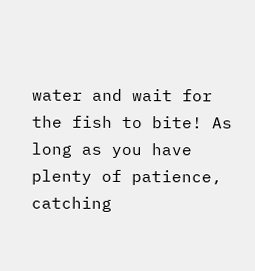water and wait for the fish to bite! As long as you have plenty of patience, catching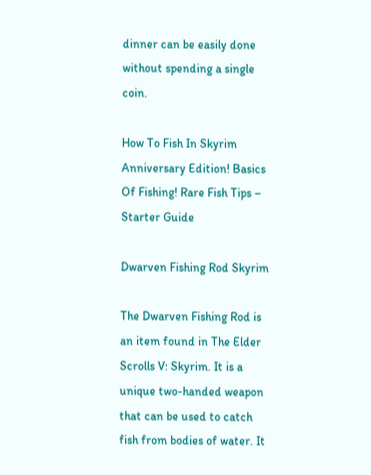dinner can be easily done without spending a single coin.

How To Fish In Skyrim Anniversary Edition! Basics Of Fishing! Rare Fish Tips – Starter Guide

Dwarven Fishing Rod Skyrim

The Dwarven Fishing Rod is an item found in The Elder Scrolls V: Skyrim. It is a unique two-handed weapon that can be used to catch fish from bodies of water. It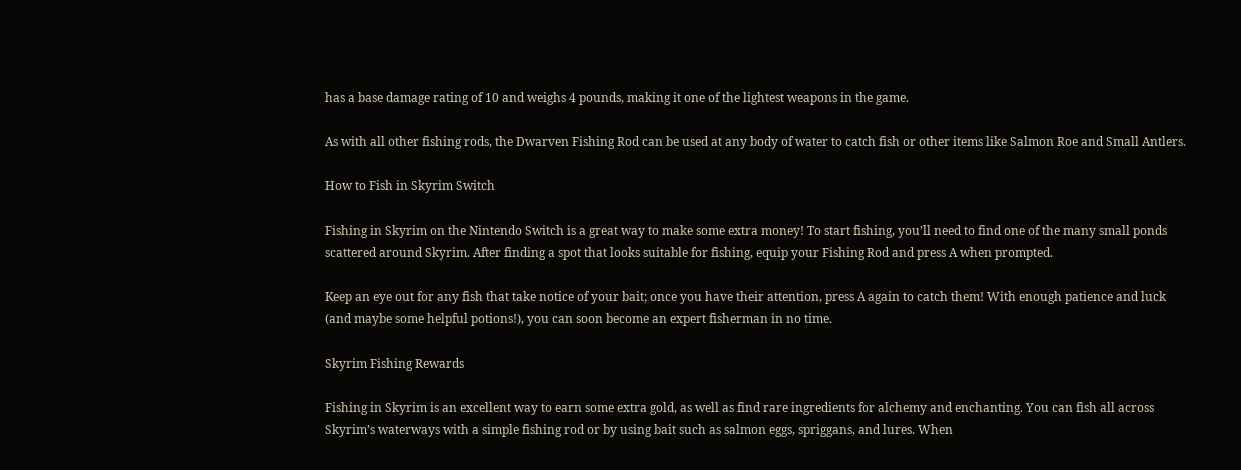has a base damage rating of 10 and weighs 4 pounds, making it one of the lightest weapons in the game.

As with all other fishing rods, the Dwarven Fishing Rod can be used at any body of water to catch fish or other items like Salmon Roe and Small Antlers.

How to Fish in Skyrim Switch

Fishing in Skyrim on the Nintendo Switch is a great way to make some extra money! To start fishing, you’ll need to find one of the many small ponds scattered around Skyrim. After finding a spot that looks suitable for fishing, equip your Fishing Rod and press A when prompted.

Keep an eye out for any fish that take notice of your bait; once you have their attention, press A again to catch them! With enough patience and luck (and maybe some helpful potions!), you can soon become an expert fisherman in no time.

Skyrim Fishing Rewards

Fishing in Skyrim is an excellent way to earn some extra gold, as well as find rare ingredients for alchemy and enchanting. You can fish all across Skyrim’s waterways with a simple fishing rod or by using bait such as salmon eggs, spriggans, and lures. When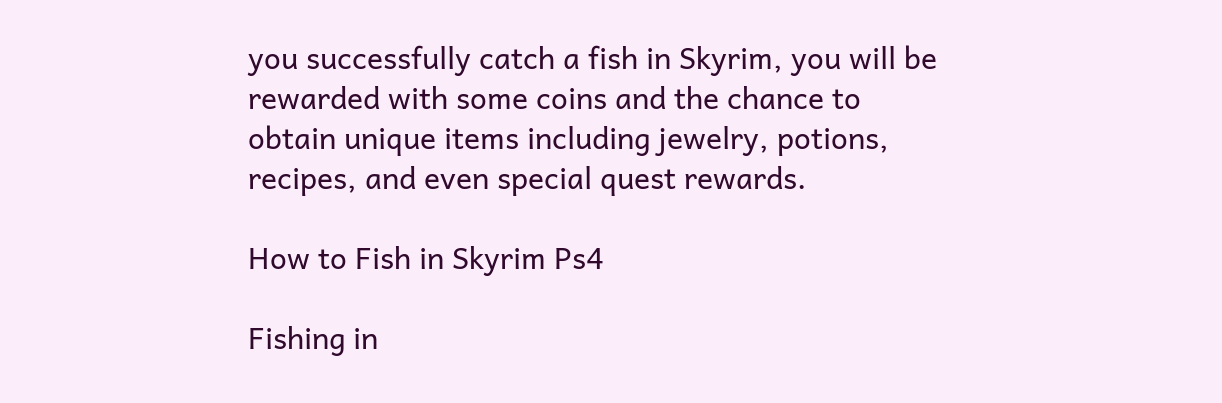you successfully catch a fish in Skyrim, you will be rewarded with some coins and the chance to obtain unique items including jewelry, potions, recipes, and even special quest rewards.

How to Fish in Skyrim Ps4

Fishing in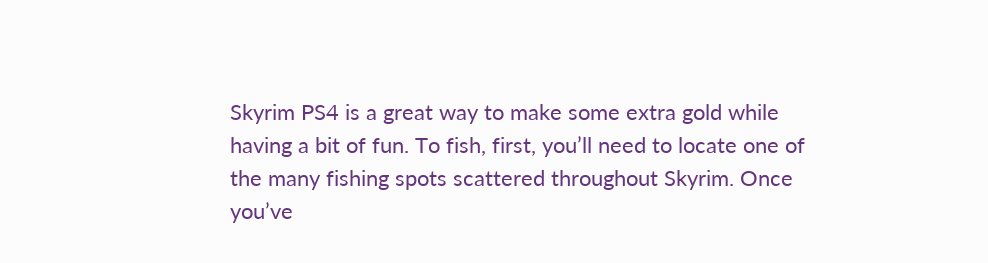Skyrim PS4 is a great way to make some extra gold while having a bit of fun. To fish, first, you’ll need to locate one of the many fishing spots scattered throughout Skyrim. Once you’ve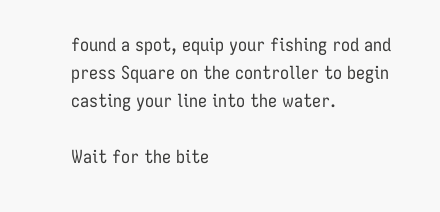found a spot, equip your fishing rod and press Square on the controller to begin casting your line into the water.

Wait for the bite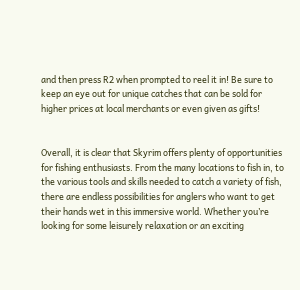and then press R2 when prompted to reel it in! Be sure to keep an eye out for unique catches that can be sold for higher prices at local merchants or even given as gifts!


Overall, it is clear that Skyrim offers plenty of opportunities for fishing enthusiasts. From the many locations to fish in, to the various tools and skills needed to catch a variety of fish, there are endless possibilities for anglers who want to get their hands wet in this immersive world. Whether you’re looking for some leisurely relaxation or an exciting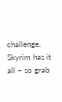challenge, Skyrim has it all – so grab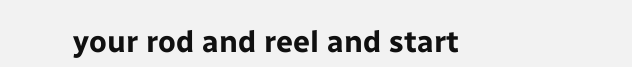your rod and reel and start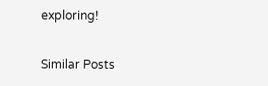exploring!

Similar Posts